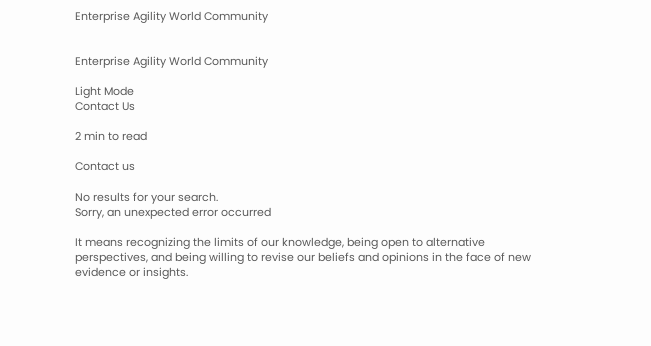Enterprise Agility World Community


Enterprise Agility World Community

Light Mode
Contact Us

2 min to read

Contact us

No results for your search.
Sorry, an unexpected error occurred

It means recognizing the limits of our knowledge, being open to alternative perspectives, and being willing to revise our beliefs and opinions in the face of new evidence or insights.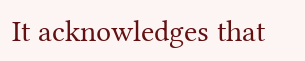It acknowledges that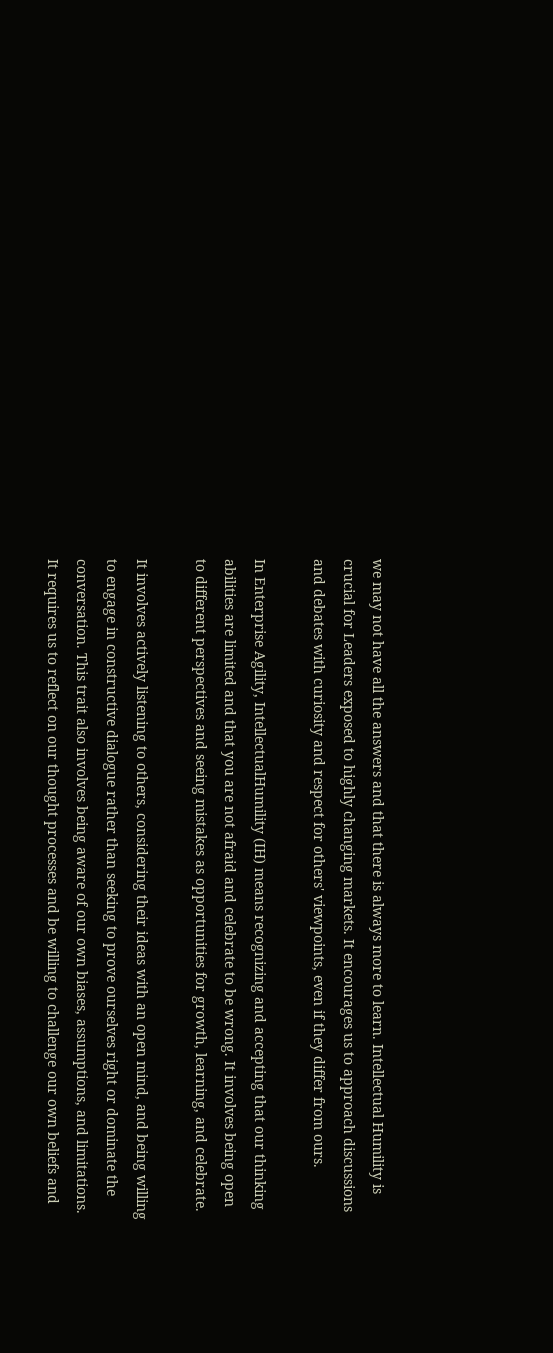we may not have all the answers and that there is always more to learn. Intellectual Humility is crucial for Leaders exposed to highly changing markets. It encourages us to approach discussions and debates with curiosity and respect for others' viewpoints, even if they differ from ours.

In Enterprise Agility, IntellectualHumility (IH) means recognizing and accepting that our thinking abilities are limited and that you are not afraid and celebrate to be wrong. It involves being open to different perspectives and seeing mistakes as opportunities for growth, learning, and celebrate.

It involves actively listening to others, considering their ideas with an open mind, and being willing to engage in constructive dialogue rather than seeking to prove ourselves right or dominate the conversation. This trait also involves being aware of our own biases, assumptions, and limitations. It requires us to reflect on our thought processes and be willing to challenge our own beliefs and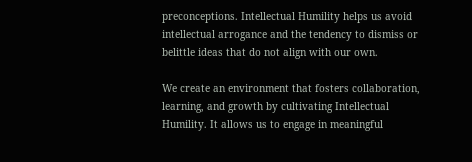preconceptions. Intellectual Humility helps us avoid intellectual arrogance and the tendency to dismiss or belittle ideas that do not align with our own.

We create an environment that fosters collaboration, learning, and growth by cultivating Intellectual Humility. It allows us to engage in meaningful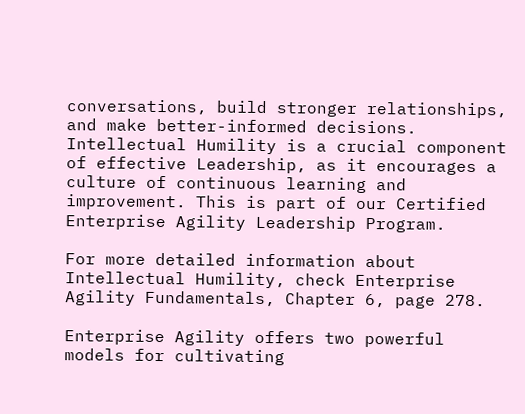conversations, build stronger relationships, and make better-informed decisions. Intellectual Humility is a crucial component of effective Leadership, as it encourages a culture of continuous learning and improvement. This is part of our Certified Enterprise Agility Leadership Program.

For more detailed information about Intellectual Humility, check Enterprise Agility Fundamentals, Chapter 6, page 278.

Enterprise Agility offers two powerful models for cultivating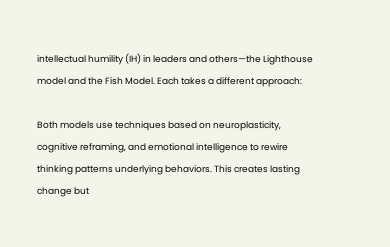intellectual humility (IH) in leaders and others—the Lighthouse model and the Fish Model. Each takes a different approach:

Both models use techniques based on neuroplasticity, cognitive reframing, and emotional intelligence to rewire thinking patterns underlying behaviors. This creates lasting change but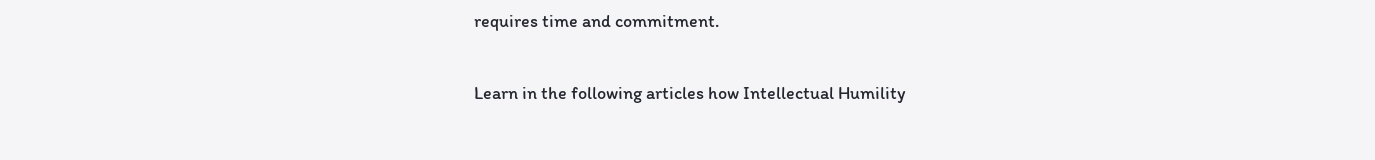requires time and commitment.

Learn in the following articles how Intellectual Humility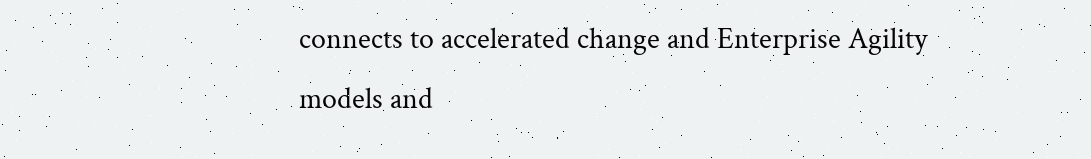connects to accelerated change and Enterprise Agility models and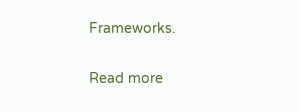Frameworks.

Read more